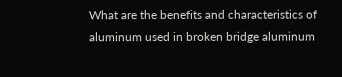What are the benefits and characteristics of aluminum used in broken bridge aluminum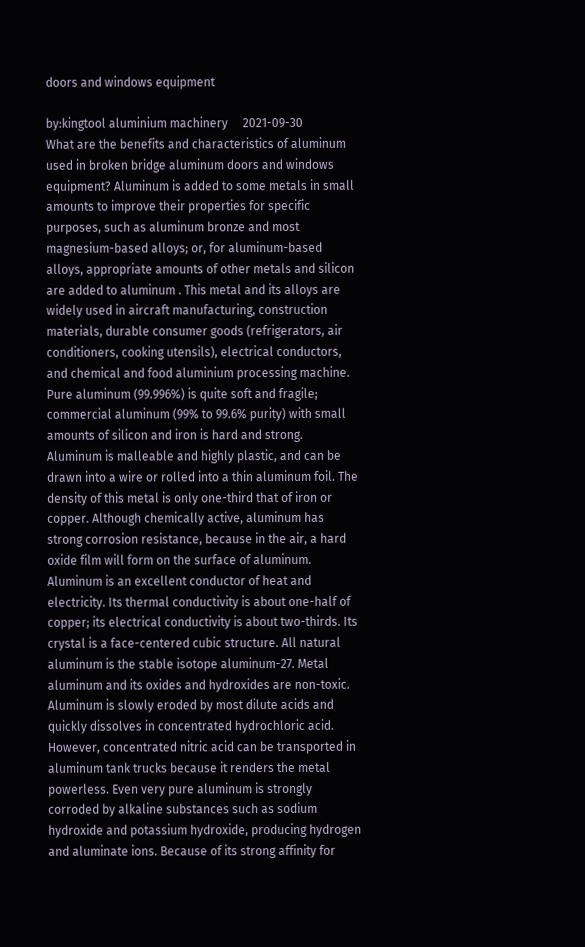doors and windows equipment

by:kingtool aluminium machinery     2021-09-30
What are the benefits and characteristics of aluminum used in broken bridge aluminum doors and windows equipment? Aluminum is added to some metals in small amounts to improve their properties for specific purposes, such as aluminum bronze and most magnesium-based alloys; or, for aluminum-based alloys, appropriate amounts of other metals and silicon are added to aluminum . This metal and its alloys are widely used in aircraft manufacturing, construction materials, durable consumer goods (refrigerators, air conditioners, cooking utensils), electrical conductors, and chemical and food aluminium processing machine. Pure aluminum (99.996%) is quite soft and fragile; commercial aluminum (99% to 99.6% purity) with small amounts of silicon and iron is hard and strong. Aluminum is malleable and highly plastic, and can be drawn into a wire or rolled into a thin aluminum foil. The density of this metal is only one-third that of iron or copper. Although chemically active, aluminum has strong corrosion resistance, because in the air, a hard oxide film will form on the surface of aluminum. Aluminum is an excellent conductor of heat and electricity. Its thermal conductivity is about one-half of copper; its electrical conductivity is about two-thirds. Its crystal is a face-centered cubic structure. All natural aluminum is the stable isotope aluminum-27. Metal aluminum and its oxides and hydroxides are non-toxic. Aluminum is slowly eroded by most dilute acids and quickly dissolves in concentrated hydrochloric acid. However, concentrated nitric acid can be transported in aluminum tank trucks because it renders the metal powerless. Even very pure aluminum is strongly corroded by alkaline substances such as sodium hydroxide and potassium hydroxide, producing hydrogen and aluminate ions. Because of its strong affinity for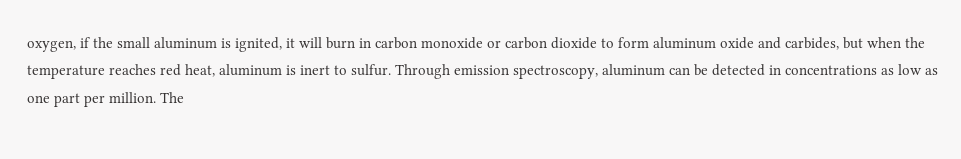oxygen, if the small aluminum is ignited, it will burn in carbon monoxide or carbon dioxide to form aluminum oxide and carbides, but when the temperature reaches red heat, aluminum is inert to sulfur. Through emission spectroscopy, aluminum can be detected in concentrations as low as one part per million. The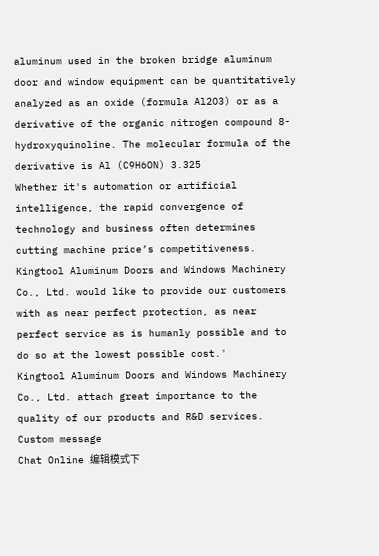aluminum used in the broken bridge aluminum door and window equipment can be quantitatively analyzed as an oxide (formula Al2O3) or as a derivative of the organic nitrogen compound 8-hydroxyquinoline. The molecular formula of the derivative is Al (C9H6ON) 3.325
Whether it's automation or artificial intelligence, the rapid convergence of technology and business often determines cutting machine price’s competitiveness.
Kingtool Aluminum Doors and Windows Machinery Co., Ltd. would like to provide our customers with as near perfect protection, as near perfect service as is humanly possible and to do so at the lowest possible cost.'
Kingtool Aluminum Doors and Windows Machinery Co., Ltd. attach great importance to the quality of our products and R&D services.
Custom message
Chat Online 编辑模式下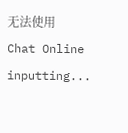无法使用
Chat Online inputting...